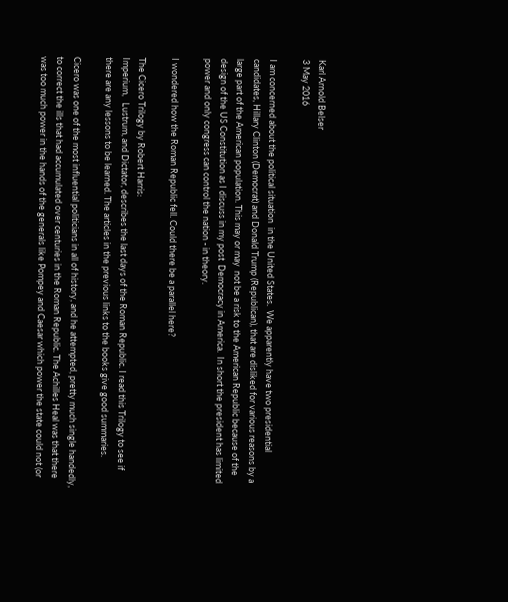Karl Arnold Belser
3 May 2016

I am concerned about the political situation  in the United States.  We apparently have two presidential candidates, Hillary Clinton (Democrat) and Donald Trump (Republican), that are disliked for various reasons by a large part of the American population. This may or may  not be a risk to the American Republic because of the design of the US Constitution as I discuss in my post  Democracy in America.  In short the president has limited power and only congress can control the nation - in theory.

I wondered how the Roman Republic fell. Could there be a parallel here?

The Cicero Trilogy by Robert Harris:
Imperium,   Lustrum, and Dictator, describes the last days of the Roman Republic. I read this Trilogy to see if there are any lessons to be learned. The articles in the previous links to the books give good summaries.

Cicero was one of the most influential politicians in all of history, and he attempted, pretty much single handedly, to correct the ills that had accumulated over centuries in the Roman Republic. The Achilles Heal was that there was too much power in the hands of the generals like Pompey and Caesar which power the state could not (or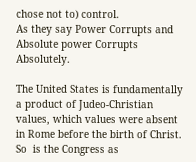chose not to) control.
As they say Power Corrupts and Absolute power Corrupts Absolutely.

The United States is fundamentally a product of Judeo-Christian values, which values were absent in Rome before the birth of Christ. So  is the Congress as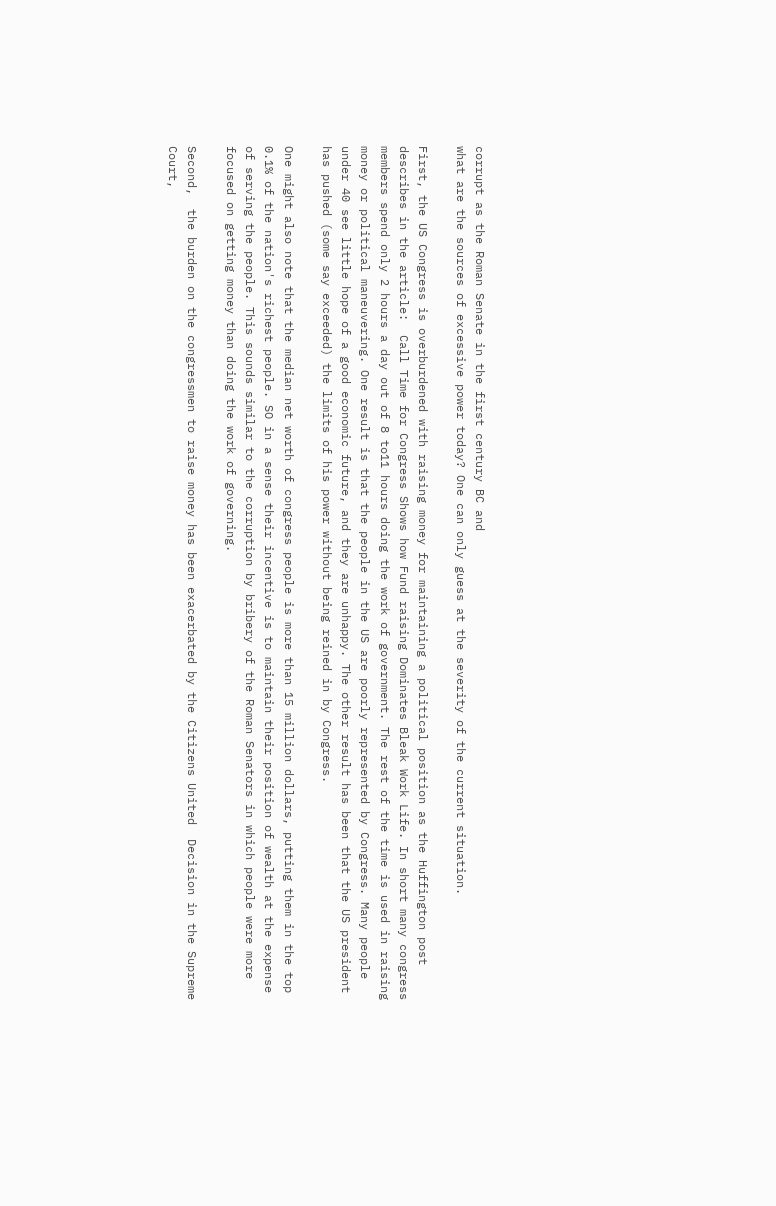corrupt as the Roman Senate in the first century BC and
what are the sources of excessive power today? One can only guess at the severity of the current situation.

First, the US Congress is overburdened with raising money for maintaining a political position as the Huffington post describes in the article:  Call Time for Congress Shows how Fund raising Dominates Bleak Work Life. In short many congress members spend only 2 hours a day out of 8 to11 hours doing the work of government. The rest of the time is used in raising money or political maneuvering. One result is that the people in the US are poorly represented by Congress. Many people under 40 see little hope of a good economic future, and they are unhappy. The other result has been that the US president has pushed (some say exceeded) the limits of his power without being reined in by Congress.

One might also note that the median net worth of congress people is more than 15 million dollars, putting them in the top 0.1% of the nation's richest people. SO in a sense their incentive is to maintain their position of wealth at the expense of serving the people. This sounds similar to the corruption by bribery of the Roman Senators in which people were more focused on getting money than doing the work of governing.

Second,  the burden on the congressmen to raise money has been exacerbated by the Citizens United  Decision in the Supreme Court,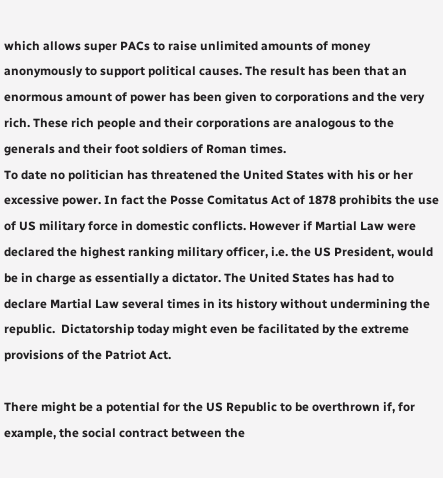which allows super PACs to raise unlimited amounts of money anonymously to support political causes. The result has been that an enormous amount of power has been given to corporations and the very rich. These rich people and their corporations are analogous to the generals and their foot soldiers of Roman times.
To date no politician has threatened the United States with his or her excessive power. In fact the Posse Comitatus Act of 1878 prohibits the use of US military force in domestic conflicts. However if Martial Law were declared the highest ranking military officer, i.e. the US President, would be in charge as essentially a dictator. The United States has had to declare Martial Law several times in its history without undermining the republic.  Dictatorship today might even be facilitated by the extreme provisions of the Patriot Act.

There might be a potential for the US Republic to be overthrown if, for example, the social contract between the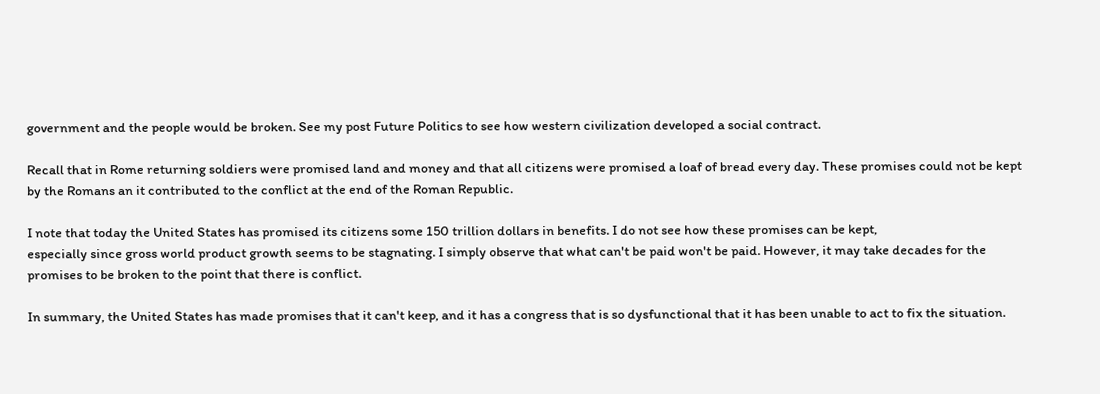government and the people would be broken. See my post Future Politics to see how western civilization developed a social contract.

Recall that in Rome returning soldiers were promised land and money and that all citizens were promised a loaf of bread every day. These promises could not be kept by the Romans an it contributed to the conflict at the end of the Roman Republic.

I note that today the United States has promised its citizens some 150 trillion dollars in benefits. I do not see how these promises can be kept,
especially since gross world product growth seems to be stagnating. I simply observe that what can't be paid won't be paid. However, it may take decades for the promises to be broken to the point that there is conflict.

In summary, the United States has made promises that it can't keep, and it has a congress that is so dysfunctional that it has been unable to act to fix the situation.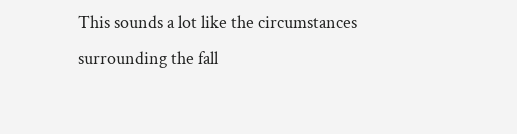This sounds a lot like the circumstances surrounding the fall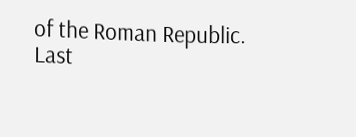of the Roman Republic.
Last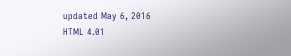updated May 6, 2016
HTML 4.01